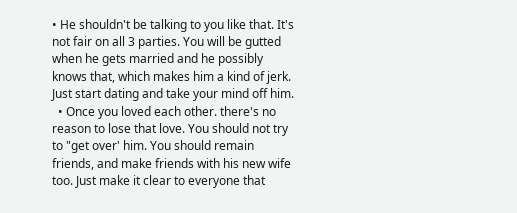• He shouldn't be talking to you like that. It's not fair on all 3 parties. You will be gutted when he gets married and he possibly knows that, which makes him a kind of jerk. Just start dating and take your mind off him.
  • Once you loved each other. there's no reason to lose that love. You should not try to "get over' him. You should remain friends, and make friends with his new wife too. Just make it clear to everyone that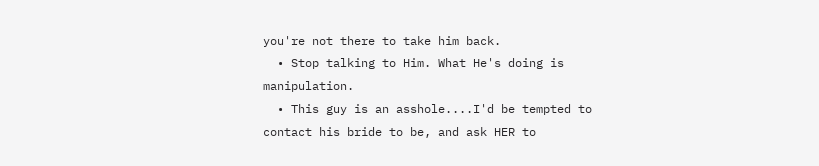you're not there to take him back.
  • Stop talking to Him. What He's doing is manipulation.
  • This guy is an asshole....I'd be tempted to contact his bride to be, and ask HER to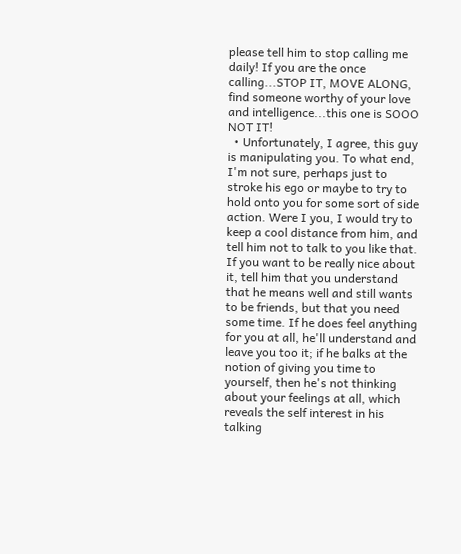please tell him to stop calling me daily! If you are the once calling...STOP IT, MOVE ALONG, find someone worthy of your love and intelligence...this one is SOOO NOT IT!
  • Unfortunately, I agree, this guy is manipulating you. To what end, I'm not sure, perhaps just to stroke his ego or maybe to try to hold onto you for some sort of side action. Were I you, I would try to keep a cool distance from him, and tell him not to talk to you like that. If you want to be really nice about it, tell him that you understand that he means well and still wants to be friends, but that you need some time. If he does feel anything for you at all, he'll understand and leave you too it; if he balks at the notion of giving you time to yourself, then he's not thinking about your feelings at all, which reveals the self interest in his talking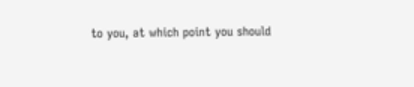to you, at which point you should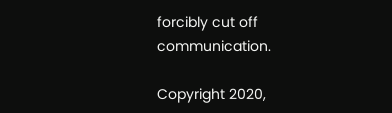forcibly cut off communication.

Copyright 2020,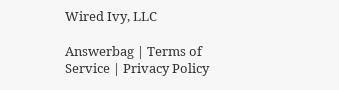Wired Ivy, LLC

Answerbag | Terms of Service | Privacy Policy